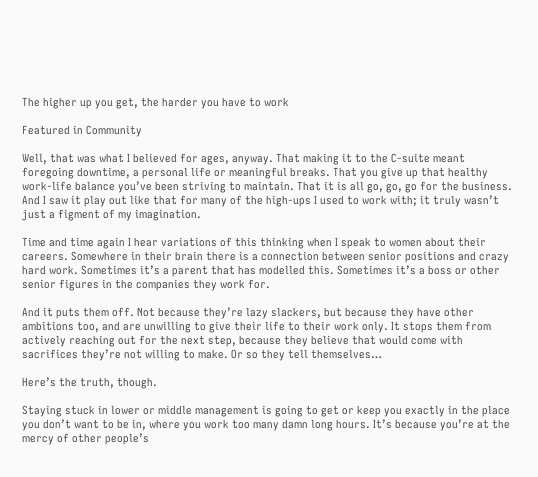The higher up you get, the harder you have to work

Featured in Community

Well, that was what I believed for ages, anyway. That making it to the C-suite meant foregoing downtime, a personal life or meaningful breaks. That you give up that healthy work-life balance you’ve been striving to maintain. That it is all go, go, go for the business. And I saw it play out like that for many of the high-ups I used to work with; it truly wasn’t just a figment of my imagination.

Time and time again I hear variations of this thinking when I speak to women about their careers. Somewhere in their brain there is a connection between senior positions and crazy hard work. Sometimes it’s a parent that has modelled this. Sometimes it’s a boss or other senior figures in the companies they work for.

And it puts them off. Not because they’re lazy slackers, but because they have other ambitions too, and are unwilling to give their life to their work only. It stops them from actively reaching out for the next step, because they believe that would come with sacrifices they’re not willing to make. Or so they tell themselves…

Here’s the truth, though.

Staying stuck in lower or middle management is going to get or keep you exactly in the place you don’t want to be in, where you work too many damn long hours. It’s because you’re at the mercy of other people’s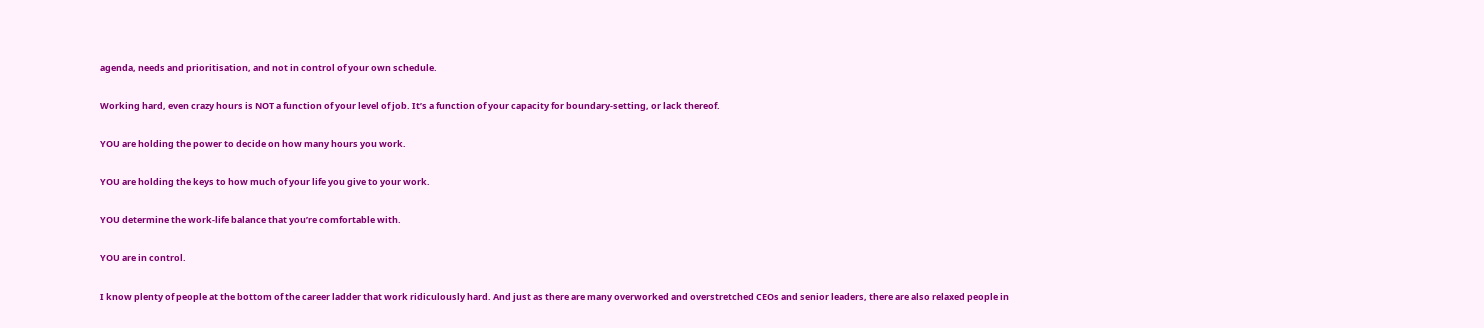agenda, needs and prioritisation, and not in control of your own schedule.

Working hard, even crazy hours is NOT a function of your level of job. It’s a function of your capacity for boundary-setting, or lack thereof.

YOU are holding the power to decide on how many hours you work.

YOU are holding the keys to how much of your life you give to your work.

YOU determine the work-life balance that you’re comfortable with.

YOU are in control.

I know plenty of people at the bottom of the career ladder that work ridiculously hard. And just as there are many overworked and overstretched CEOs and senior leaders, there are also relaxed people in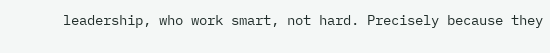leadership, who work smart, not hard. Precisely because they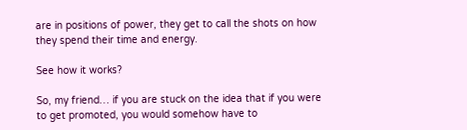are in positions of power, they get to call the shots on how they spend their time and energy.

See how it works?

So, my friend… if you are stuck on the idea that if you were to get promoted, you would somehow have to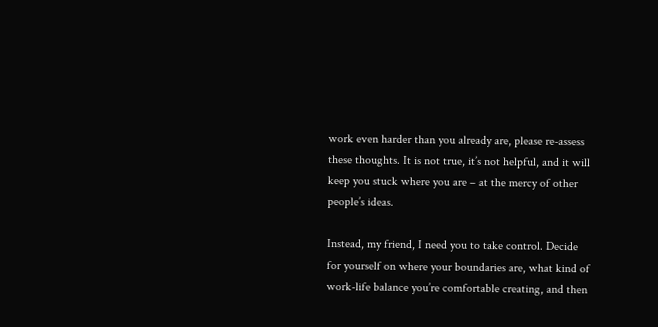work even harder than you already are, please re-assess these thoughts. It is not true, it’s not helpful, and it will keep you stuck where you are – at the mercy of other people’s ideas.

Instead, my friend, I need you to take control. Decide for yourself on where your boundaries are, what kind of work-life balance you’re comfortable creating, and then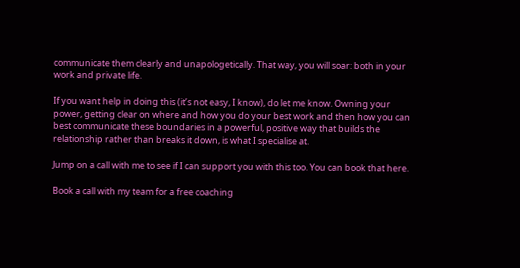communicate them clearly and unapologetically. That way, you will soar: both in your work and private life.

If you want help in doing this (it’s not easy, I know), do let me know. Owning your power, getting clear on where and how you do your best work and then how you can best communicate these boundaries in a powerful, positive way that builds the relationship rather than breaks it down, is what I specialise at.

Jump on a call with me to see if I can support you with this too. You can book that here.

Book a call with my team for a free coaching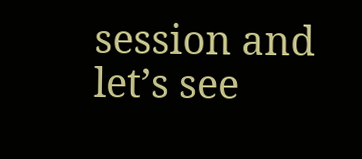session and let’s see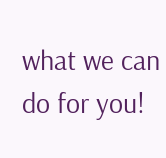what we can do for you!